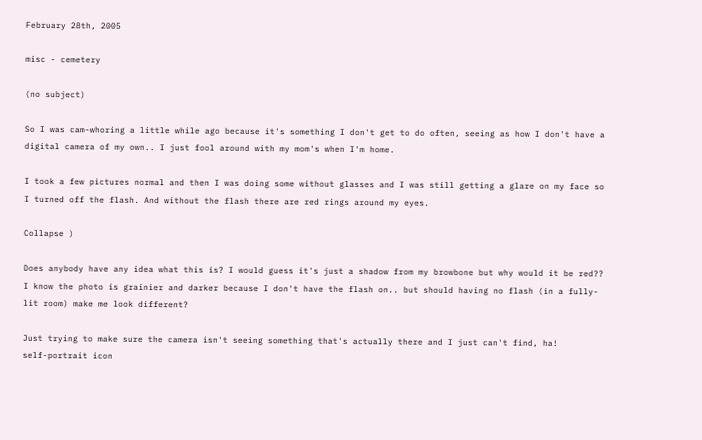February 28th, 2005

misc - cemetery

(no subject)

So I was cam-whoring a little while ago because it's something I don't get to do often, seeing as how I don't have a digital camera of my own.. I just fool around with my mom's when I'm home.

I took a few pictures normal and then I was doing some without glasses and I was still getting a glare on my face so I turned off the flash. And without the flash there are red rings around my eyes.

Collapse )

Does anybody have any idea what this is? I would guess it's just a shadow from my browbone but why would it be red?? I know the photo is grainier and darker because I don't have the flash on.. but should having no flash (in a fully-lit room) make me look different?

Just trying to make sure the camera isn't seeing something that's actually there and I just can't find, ha!
self-portrait icon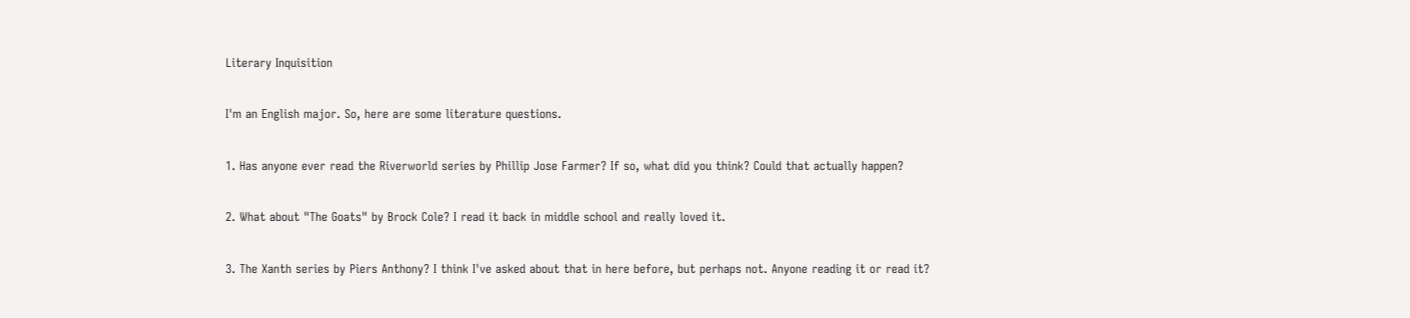Literary Inquisition

I'm an English major. So, here are some literature questions.

1. Has anyone ever read the Riverworld series by Phillip Jose Farmer? If so, what did you think? Could that actually happen?

2. What about "The Goats" by Brock Cole? I read it back in middle school and really loved it.

3. The Xanth series by Piers Anthony? I think I've asked about that in here before, but perhaps not. Anyone reading it or read it?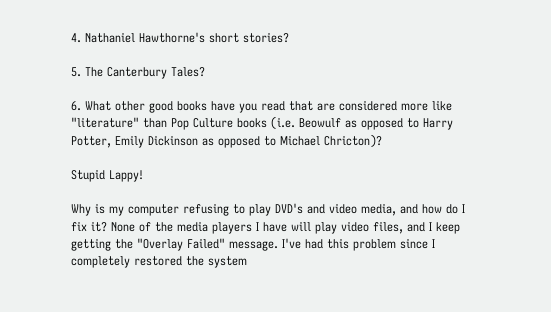4. Nathaniel Hawthorne's short stories?

5. The Canterbury Tales?

6. What other good books have you read that are considered more like "literature" than Pop Culture books (i.e. Beowulf as opposed to Harry Potter, Emily Dickinson as opposed to Michael Chricton)?

Stupid Lappy!

Why is my computer refusing to play DVD's and video media, and how do I fix it? None of the media players I have will play video files, and I keep getting the "Overlay Failed" message. I've had this problem since I completely restored the system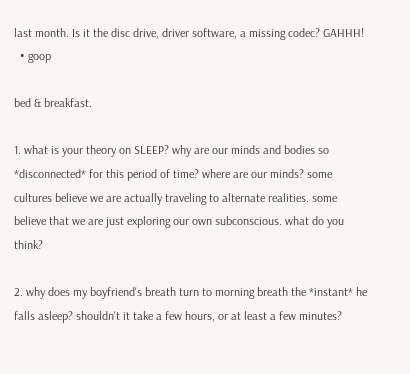last month. Is it the disc drive, driver software, a missing codec? GAHHH!
  • goop

bed & breakfast.

1. what is your theory on SLEEP? why are our minds and bodies so *disconnected* for this period of time? where are our minds? some cultures believe we are actually traveling to alternate realities. some believe that we are just exploring our own subconscious. what do you think?

2. why does my boyfriend's breath turn to morning breath the *instant* he falls asleep? shouldn't it take a few hours, or at least a few minutes?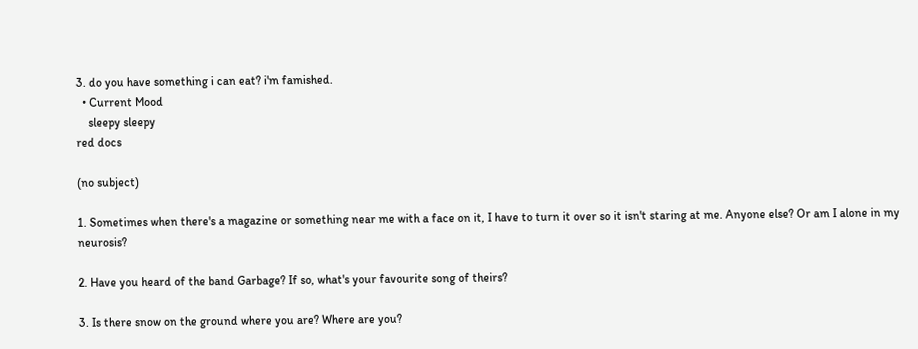3. do you have something i can eat? i'm famished.
  • Current Mood
    sleepy sleepy
red docs

(no subject)

1. Sometimes when there's a magazine or something near me with a face on it, I have to turn it over so it isn't staring at me. Anyone else? Or am I alone in my neurosis?

2. Have you heard of the band Garbage? If so, what's your favourite song of theirs?

3. Is there snow on the ground where you are? Where are you?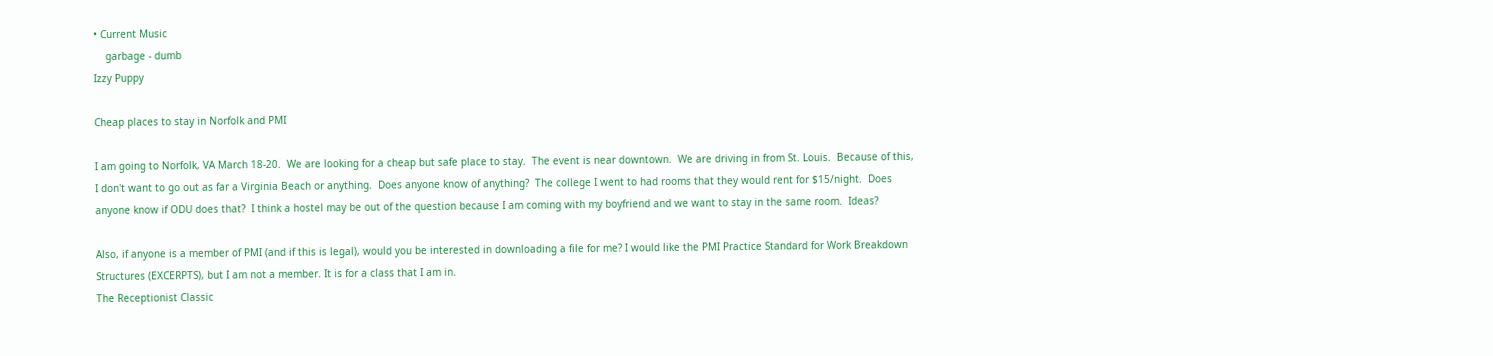• Current Music
    garbage - dumb
Izzy Puppy

Cheap places to stay in Norfolk and PMI

I am going to Norfolk, VA March 18-20.  We are looking for a cheap but safe place to stay.  The event is near downtown.  We are driving in from St. Louis.  Because of this, I don't want to go out as far a Virginia Beach or anything.  Does anyone know of anything?  The college I went to had rooms that they would rent for $15/night.  Does anyone know if ODU does that?  I think a hostel may be out of the question because I am coming with my boyfriend and we want to stay in the same room.  Ideas?

Also, if anyone is a member of PMI (and if this is legal), would you be interested in downloading a file for me? I would like the PMI Practice Standard for Work Breakdown Structures (EXCERPTS), but I am not a member. It is for a class that I am in.
The Receptionist Classic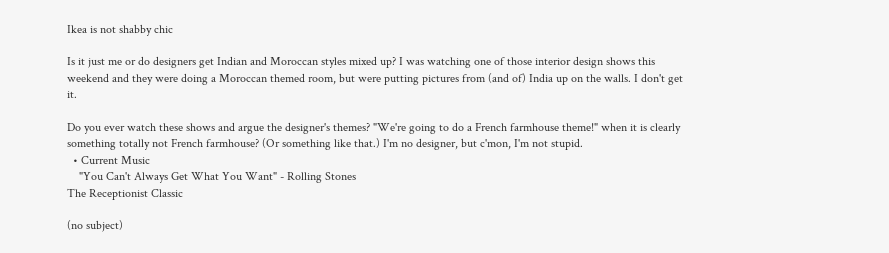Ikea is not shabby chic

Is it just me or do designers get Indian and Moroccan styles mixed up? I was watching one of those interior design shows this weekend and they were doing a Moroccan themed room, but were putting pictures from (and of) India up on the walls. I don't get it.

Do you ever watch these shows and argue the designer's themes? "We're going to do a French farmhouse theme!" when it is clearly something totally not French farmhouse? (Or something like that.) I'm no designer, but c'mon, I'm not stupid.
  • Current Music
    "You Can't Always Get What You Want" - Rolling Stones
The Receptionist Classic

(no subject)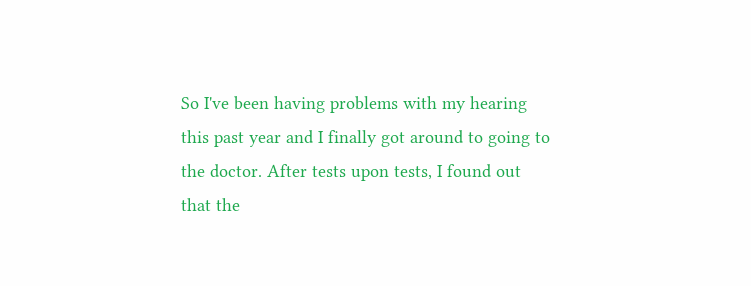So I've been having problems with my hearing this past year and I finally got around to going to the doctor. After tests upon tests, I found out that the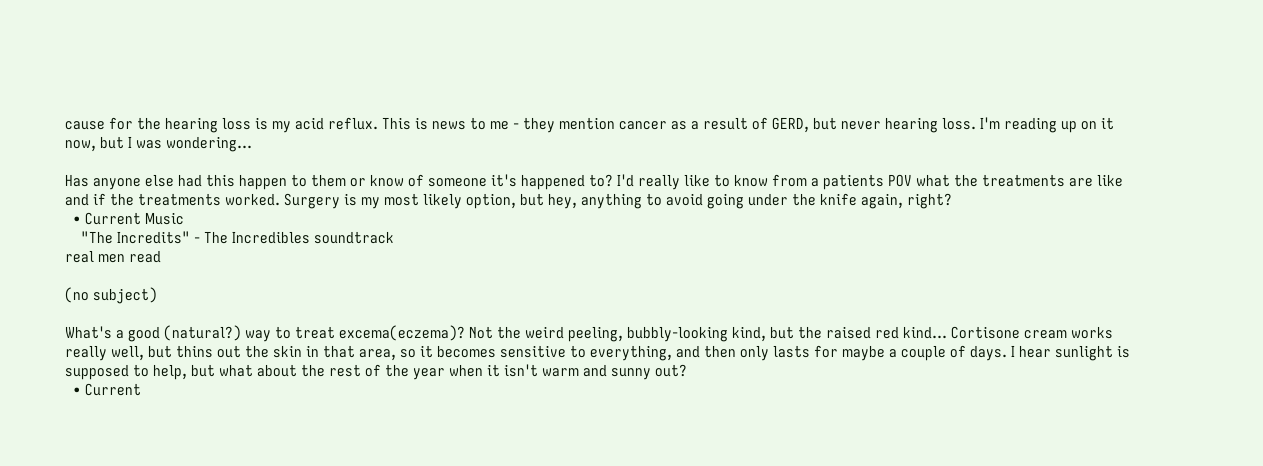cause for the hearing loss is my acid reflux. This is news to me - they mention cancer as a result of GERD, but never hearing loss. I'm reading up on it now, but I was wondering...

Has anyone else had this happen to them or know of someone it's happened to? I'd really like to know from a patients POV what the treatments are like and if the treatments worked. Surgery is my most likely option, but hey, anything to avoid going under the knife again, right?
  • Current Music
    "The Incredits" - The Incredibles soundtrack
real men read

(no subject)

What's a good (natural?) way to treat excema(eczema)? Not the weird peeling, bubbly-looking kind, but the raised red kind... Cortisone cream works really well, but thins out the skin in that area, so it becomes sensitive to everything, and then only lasts for maybe a couple of days. I hear sunlight is supposed to help, but what about the rest of the year when it isn't warm and sunny out?
  • Current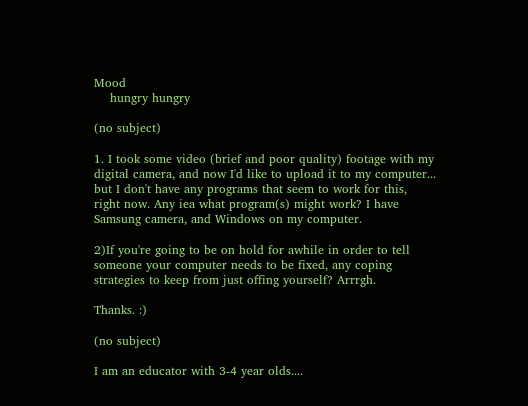Mood
    hungry hungry

(no subject)

1. I took some video (brief and poor quality) footage with my digital camera, and now I'd like to upload it to my computer... but I don't have any programs that seem to work for this, right now. Any iea what program(s) might work? I have Samsung camera, and Windows on my computer.

2)If you're going to be on hold for awhile in order to tell someone your computer needs to be fixed, any coping strategies to keep from just offing yourself? Arrrgh.

Thanks. :)

(no subject)

I am an educator with 3-4 year olds....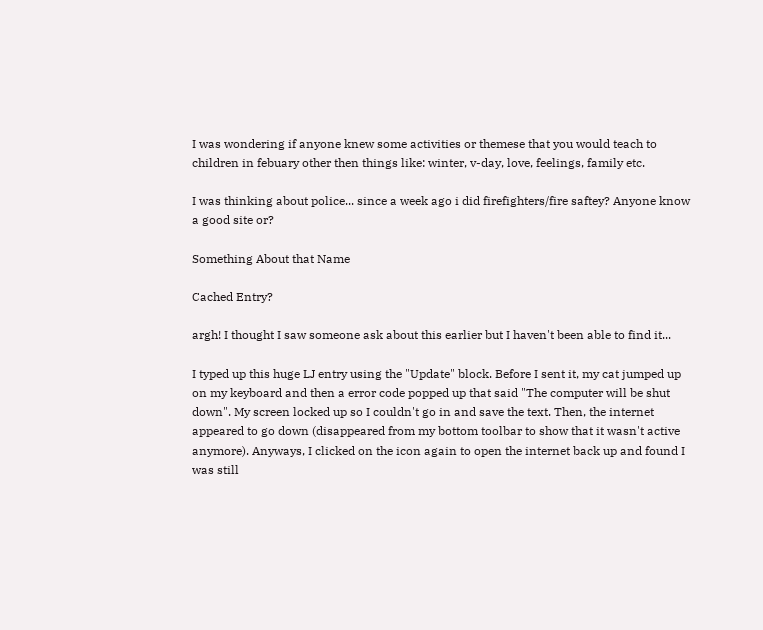I was wondering if anyone knew some activities or themese that you would teach to children in febuary other then things like: winter, v-day, love, feelings, family etc.

I was thinking about police... since a week ago i did firefighters/fire saftey? Anyone know a good site or?

Something About that Name

Cached Entry?

argh! I thought I saw someone ask about this earlier but I haven't been able to find it...

I typed up this huge LJ entry using the "Update" block. Before I sent it, my cat jumped up on my keyboard and then a error code popped up that said "The computer will be shut down". My screen locked up so I couldn't go in and save the text. Then, the internet appeared to go down (disappeared from my bottom toolbar to show that it wasn't active anymore). Anyways, I clicked on the icon again to open the internet back up and found I was still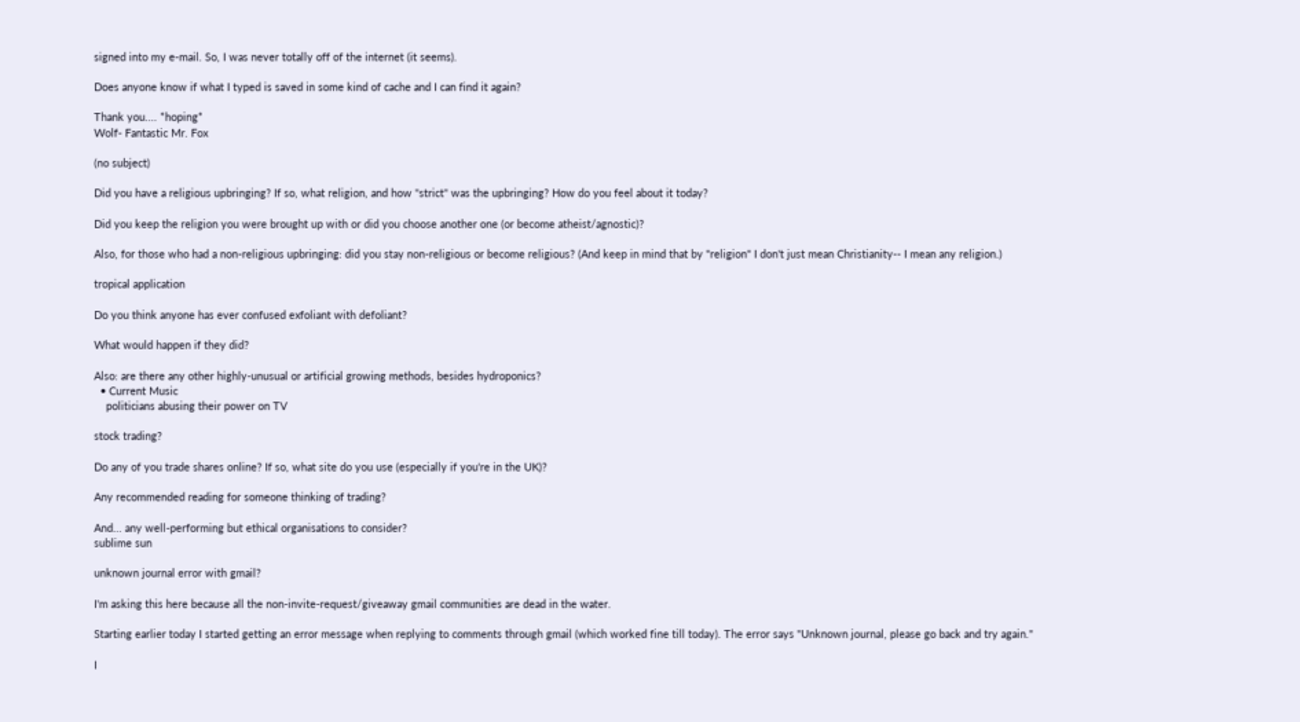signed into my e-mail. So, I was never totally off of the internet (it seems).

Does anyone know if what I typed is saved in some kind of cache and I can find it again?

Thank you.... *hoping*
Wolf- Fantastic Mr. Fox

(no subject)

Did you have a religious upbringing? If so, what religion, and how "strict" was the upbringing? How do you feel about it today?

Did you keep the religion you were brought up with or did you choose another one (or become atheist/agnostic)?

Also, for those who had a non-religious upbringing: did you stay non-religious or become religious? (And keep in mind that by "religion" I don't just mean Christianity-- I mean any religion.)

tropical application

Do you think anyone has ever confused exfoliant with defoliant?

What would happen if they did?

Also: are there any other highly-unusual or artificial growing methods, besides hydroponics?
  • Current Music
    politicians abusing their power on TV

stock trading?

Do any of you trade shares online? If so, what site do you use (especially if you're in the UK)?

Any recommended reading for someone thinking of trading?

And... any well-performing but ethical organisations to consider?
sublime sun

unknown journal error with gmail?

I'm asking this here because all the non-invite-request/giveaway gmail communities are dead in the water.

Starting earlier today I started getting an error message when replying to comments through gmail (which worked fine till today). The error says "Unknown journal, please go back and try again."

I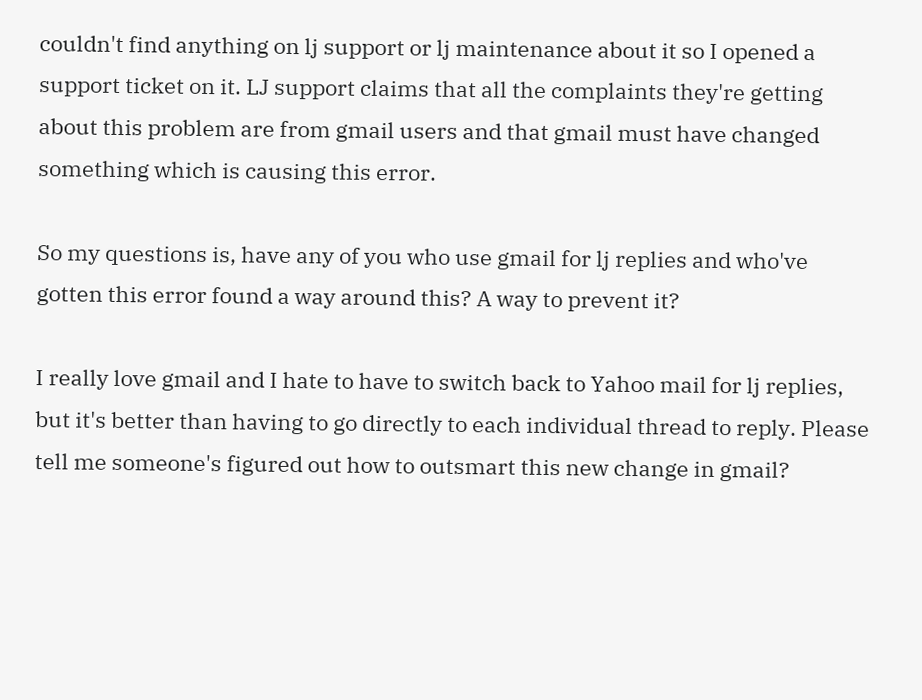couldn't find anything on lj support or lj maintenance about it so I opened a support ticket on it. LJ support claims that all the complaints they're getting about this problem are from gmail users and that gmail must have changed something which is causing this error.

So my questions is, have any of you who use gmail for lj replies and who've gotten this error found a way around this? A way to prevent it?

I really love gmail and I hate to have to switch back to Yahoo mail for lj replies, but it's better than having to go directly to each individual thread to reply. Please tell me someone's figured out how to outsmart this new change in gmail?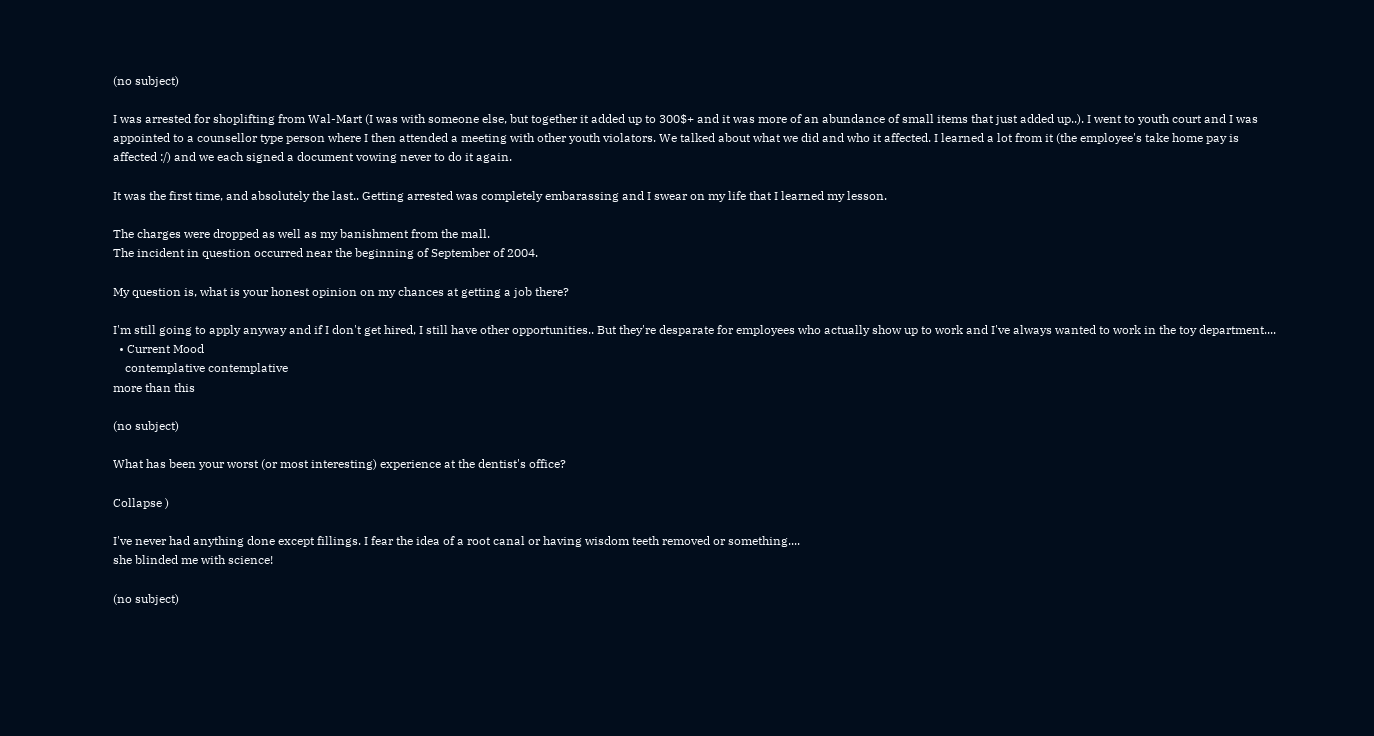(no subject)

I was arrested for shoplifting from Wal-Mart (I was with someone else, but together it added up to 300$+ and it was more of an abundance of small items that just added up..). I went to youth court and I was appointed to a counsellor type person where I then attended a meeting with other youth violators. We talked about what we did and who it affected. I learned a lot from it (the employee's take home pay is affected :/) and we each signed a document vowing never to do it again.

It was the first time, and absolutely the last.. Getting arrested was completely embarassing and I swear on my life that I learned my lesson.

The charges were dropped as well as my banishment from the mall.
The incident in question occurred near the beginning of September of 2004.

My question is, what is your honest opinion on my chances at getting a job there?

I'm still going to apply anyway and if I don't get hired, I still have other opportunities.. But they're desparate for employees who actually show up to work and I've always wanted to work in the toy department....
  • Current Mood
    contemplative contemplative
more than this

(no subject)

What has been your worst (or most interesting) experience at the dentist's office?

Collapse )

I've never had anything done except fillings. I fear the idea of a root canal or having wisdom teeth removed or something....
she blinded me with science!

(no subject)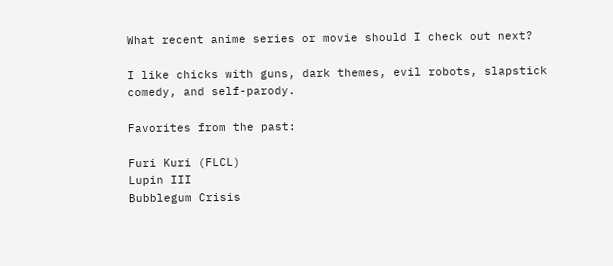What recent anime series or movie should I check out next?

I like chicks with guns, dark themes, evil robots, slapstick comedy, and self-parody.

Favorites from the past:

Furi Kuri (FLCL)
Lupin III
Bubblegum Crisis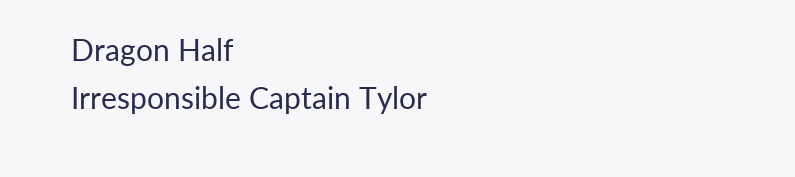Dragon Half
Irresponsible Captain Tylor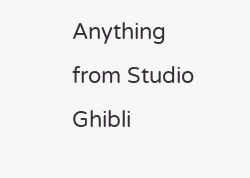Anything from Studio Ghibli